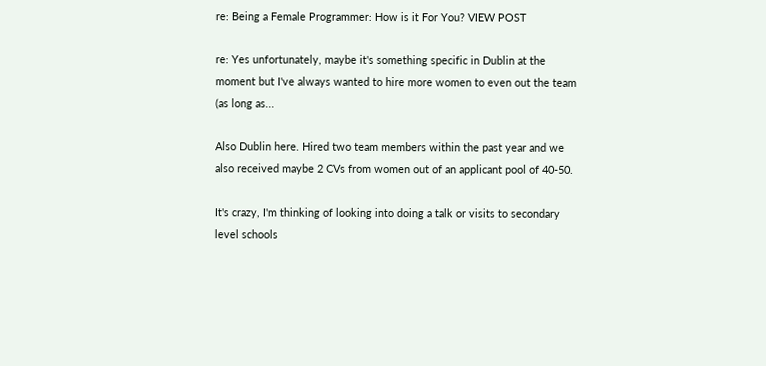re: Being a Female Programmer: How is it For You? VIEW POST

re: Yes unfortunately, maybe it's something specific in Dublin at the moment but I've always wanted to hire more women to even out the team (as long as...

Also Dublin here. Hired two team members within the past year and we also received maybe 2 CVs from women out of an applicant pool of 40-50.

It's crazy, I'm thinking of looking into doing a talk or visits to secondary level schools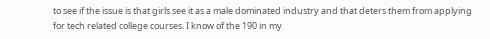to see if the issue is that girls see it as a male dominated industry and that deters them from applying for tech related college courses. I know of the 190 in my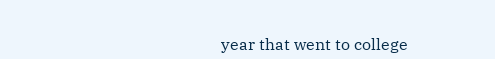year that went to college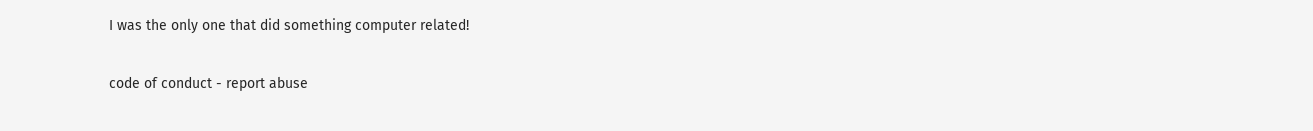I was the only one that did something computer related!

code of conduct - report abuse